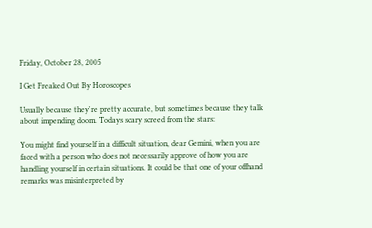Friday, October 28, 2005

I Get Freaked Out By Horoscopes

Usually because they're pretty accurate, but sometimes because they talk about impending doom. Todays scary screed from the stars:

You might find yourself in a difficult situation, dear Gemini, when you are faced with a person who does not necessarily approve of how you are handling yourself in certain situations. It could be that one of your offhand remarks was misinterpreted by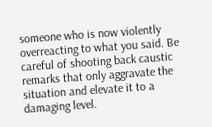someone who is now violently overreacting to what you said. Be careful of shooting back caustic remarks that only aggravate the situation and elevate it to a damaging level.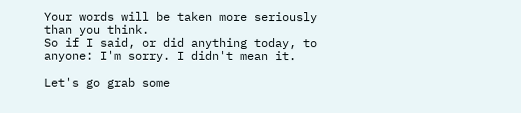Your words will be taken more seriously than you think.
So if I said, or did anything today, to anyone: I'm sorry. I didn't mean it.

Let's go grab some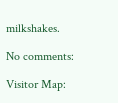milkshakes.

No comments:

Visitor Map: